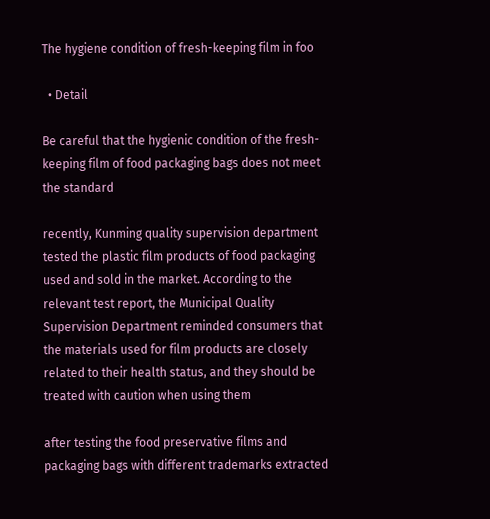The hygiene condition of fresh-keeping film in foo

  • Detail

Be careful that the hygienic condition of the fresh-keeping film of food packaging bags does not meet the standard

recently, Kunming quality supervision department tested the plastic film products of food packaging used and sold in the market. According to the relevant test report, the Municipal Quality Supervision Department reminded consumers that the materials used for film products are closely related to their health status, and they should be treated with caution when using them

after testing the food preservative films and packaging bags with different trademarks extracted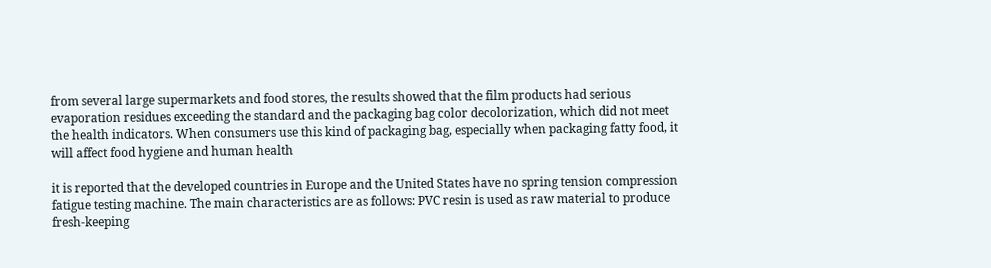from several large supermarkets and food stores, the results showed that the film products had serious evaporation residues exceeding the standard and the packaging bag color decolorization, which did not meet the health indicators. When consumers use this kind of packaging bag, especially when packaging fatty food, it will affect food hygiene and human health

it is reported that the developed countries in Europe and the United States have no spring tension compression fatigue testing machine. The main characteristics are as follows: PVC resin is used as raw material to produce fresh-keeping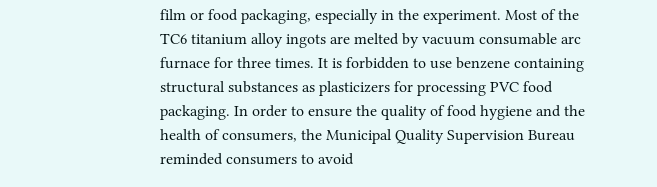film or food packaging, especially in the experiment. Most of the TC6 titanium alloy ingots are melted by vacuum consumable arc furnace for three times. It is forbidden to use benzene containing structural substances as plasticizers for processing PVC food packaging. In order to ensure the quality of food hygiene and the health of consumers, the Municipal Quality Supervision Bureau reminded consumers to avoid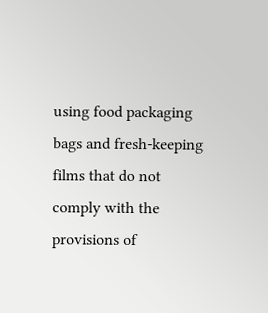using food packaging bags and fresh-keeping films that do not comply with the provisions of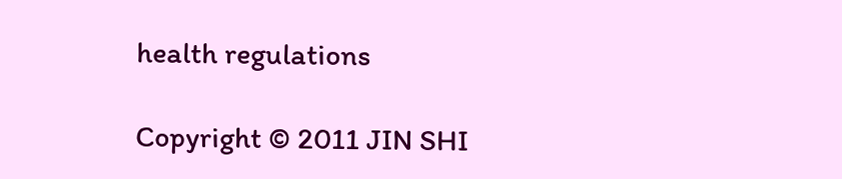health regulations

Copyright © 2011 JIN SHI